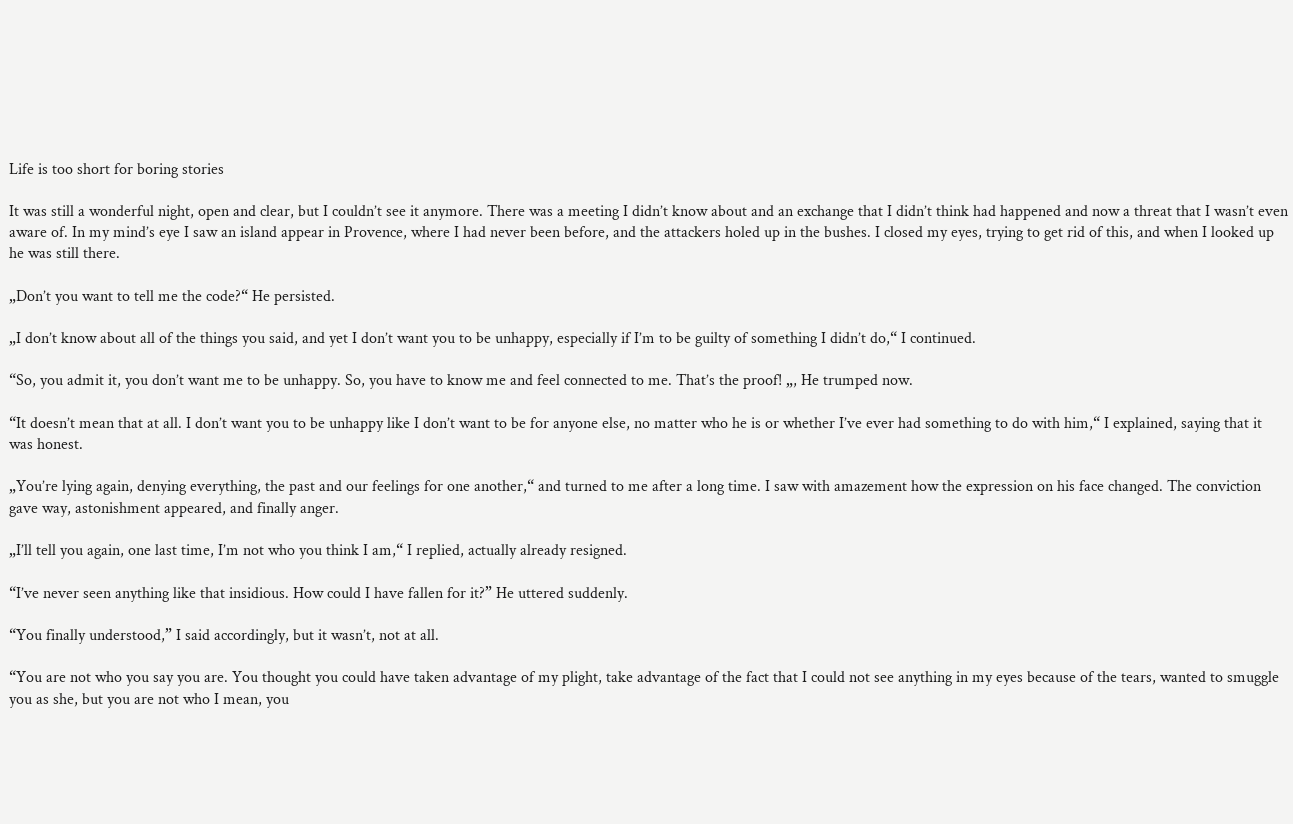Life is too short for boring stories

It was still a wonderful night, open and clear, but I couldn’t see it anymore. There was a meeting I didn’t know about and an exchange that I didn’t think had happened and now a threat that I wasn’t even aware of. In my mind’s eye I saw an island appear in Provence, where I had never been before, and the attackers holed up in the bushes. I closed my eyes, trying to get rid of this, and when I looked up he was still there.

„Don’t you want to tell me the code?“ He persisted.

„I don’t know about all of the things you said, and yet I don’t want you to be unhappy, especially if I’m to be guilty of something I didn’t do,“ I continued.

“So, you admit it, you don’t want me to be unhappy. So, you have to know me and feel connected to me. That’s the proof! „, He trumped now.

“It doesn’t mean that at all. I don’t want you to be unhappy like I don’t want to be for anyone else, no matter who he is or whether I’ve ever had something to do with him,“ I explained, saying that it was honest.

„You’re lying again, denying everything, the past and our feelings for one another,“ and turned to me after a long time. I saw with amazement how the expression on his face changed. The conviction gave way, astonishment appeared, and finally anger.

„I’ll tell you again, one last time, I’m not who you think I am,“ I replied, actually already resigned.

“I’ve never seen anything like that insidious. How could I have fallen for it?” He uttered suddenly.

“You finally understood,” I said accordingly, but it wasn’t, not at all.

“You are not who you say you are. You thought you could have taken advantage of my plight, take advantage of the fact that I could not see anything in my eyes because of the tears, wanted to smuggle you as she, but you are not who I mean, you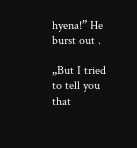hyena!” He burst out .

„But I tried to tell you that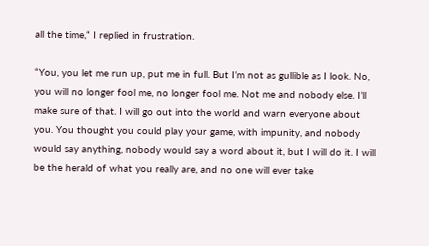all the time,“ I replied in frustration.

“You, you let me run up, put me in full. But I’m not as gullible as I look. No, you will no longer fool me, no longer fool me. Not me and nobody else. I’ll make sure of that. I will go out into the world and warn everyone about you. You thought you could play your game, with impunity, and nobody would say anything, nobody would say a word about it, but I will do it. I will be the herald of what you really are, and no one will ever take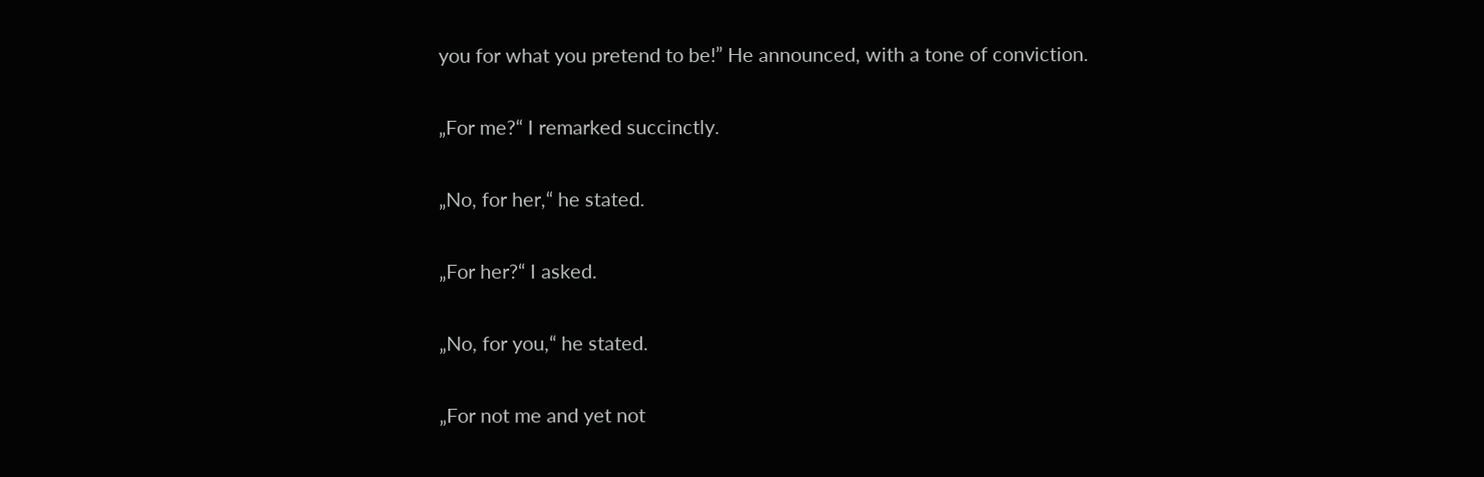you for what you pretend to be!” He announced, with a tone of conviction.

„For me?“ I remarked succinctly.

„No, for her,“ he stated.

„For her?“ I asked.

„No, for you,“ he stated.

„For not me and yet not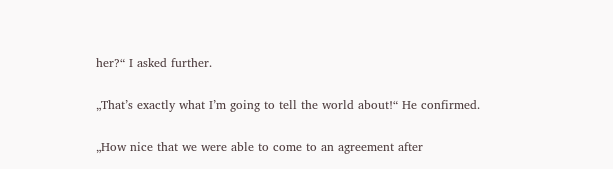her?“ I asked further.

„That’s exactly what I’m going to tell the world about!“ He confirmed.

„How nice that we were able to come to an agreement after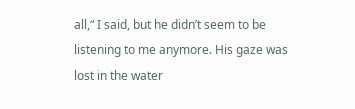all,“ I said, but he didn’t seem to be listening to me anymore. His gaze was lost in the water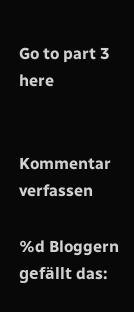Go to part 3 here


Kommentar verfassen

%d Bloggern gefällt das: